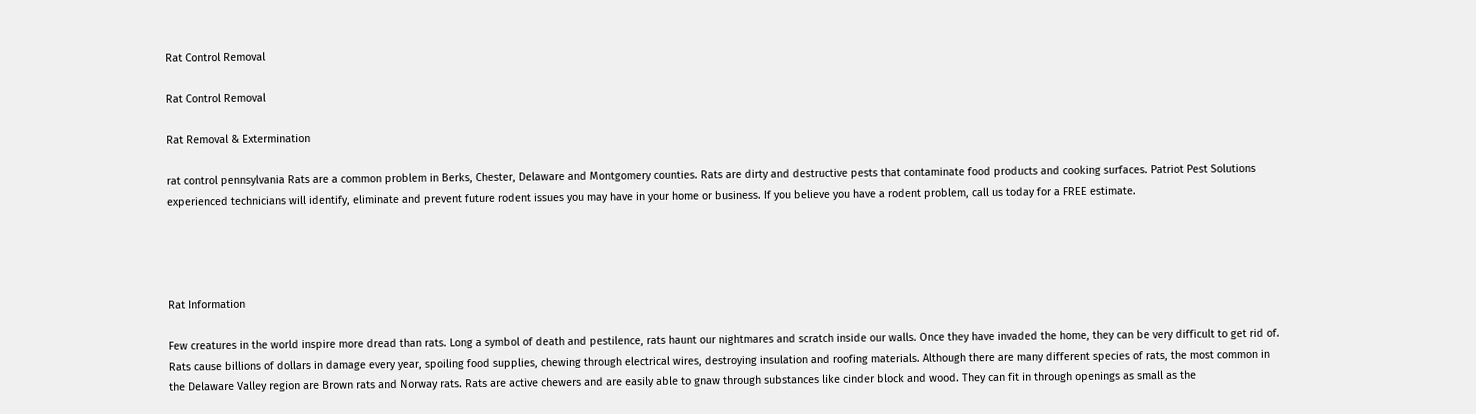Rat Control Removal

Rat Control Removal

Rat Removal & Extermination

rat control pennsylvania Rats are a common problem in Berks, Chester, Delaware and Montgomery counties. Rats are dirty and destructive pests that contaminate food products and cooking surfaces. Patriot Pest Solutions experienced technicians will identify, eliminate and prevent future rodent issues you may have in your home or business. If you believe you have a rodent problem, call us today for a FREE estimate.




Rat Information

Few creatures in the world inspire more dread than rats. Long a symbol of death and pestilence, rats haunt our nightmares and scratch inside our walls. Once they have invaded the home, they can be very difficult to get rid of. Rats cause billions of dollars in damage every year, spoiling food supplies, chewing through electrical wires, destroying insulation and roofing materials. Although there are many different species of rats, the most common in the Delaware Valley region are Brown rats and Norway rats. Rats are active chewers and are easily able to gnaw through substances like cinder block and wood. They can fit in through openings as small as the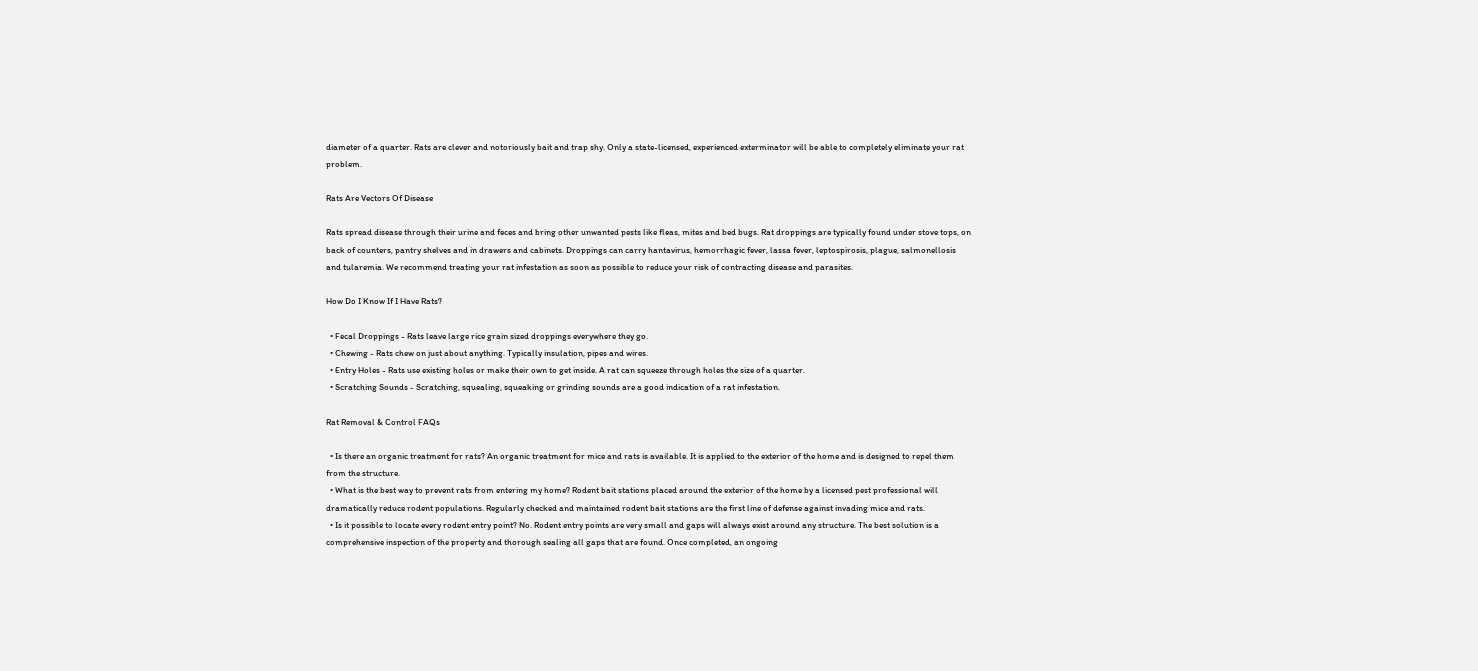diameter of a quarter. Rats are clever and notoriously bait and trap shy. Only a state-licensed, experienced exterminator will be able to completely eliminate your rat problem.

Rats Are Vectors Of Disease

Rats spread disease through their urine and feces and bring other unwanted pests like fleas, mites and bed bugs. Rat droppings are typically found under stove tops, on back of counters, pantry shelves and in drawers and cabinets. Droppings can carry hantavirus, hemorrhagic fever, lassa fever, leptospirosis, plague, salmonellosis and tularemia. We recommend treating your rat infestation as soon as possible to reduce your risk of contracting disease and parasites.

How Do I Know If I Have Rats?

  • Fecal Droppings - Rats leave large rice grain sized droppings everywhere they go.
  • Chewing - Rats chew on just about anything. Typically insulation, pipes and wires.
  • Entry Holes - Rats use existing holes or make their own to get inside. A rat can squeeze through holes the size of a quarter.
  • Scratching Sounds - Scratching, squealing, squeaking or grinding sounds are a good indication of a rat infestation.

Rat Removal & Control FAQs

  • Is there an organic treatment for rats? An organic treatment for mice and rats is available. It is applied to the exterior of the home and is designed to repel them from the structure.
  • What is the best way to prevent rats from entering my home? Rodent bait stations placed around the exterior of the home by a licensed pest professional will dramatically reduce rodent populations. Regularly checked and maintained rodent bait stations are the first line of defense against invading mice and rats.
  • Is it possible to locate every rodent entry point? No. Rodent entry points are very small and gaps will always exist around any structure. The best solution is a comprehensive inspection of the property and thorough sealing all gaps that are found. Once completed, an ongoing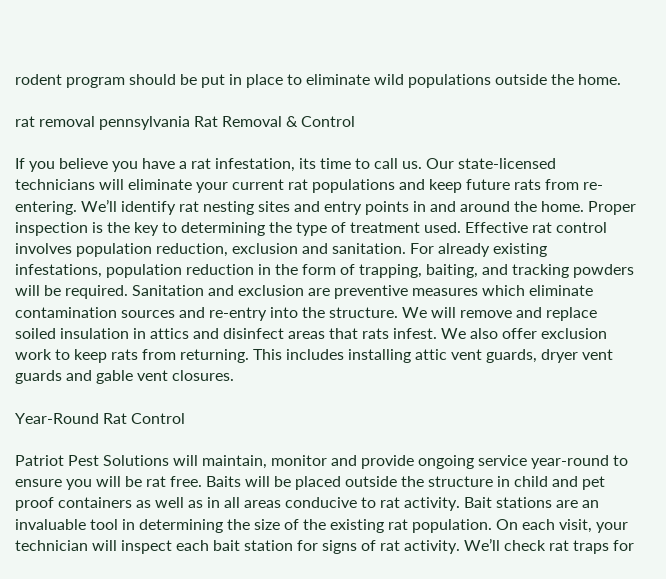rodent program should be put in place to eliminate wild populations outside the home.

rat removal pennsylvania Rat Removal & Control

If you believe you have a rat infestation, its time to call us. Our state-licensed technicians will eliminate your current rat populations and keep future rats from re-entering. We’ll identify rat nesting sites and entry points in and around the home. Proper inspection is the key to determining the type of treatment used. Effective rat control involves population reduction, exclusion and sanitation. For already existing infestations, population reduction in the form of trapping, baiting, and tracking powders will be required. Sanitation and exclusion are preventive measures which eliminate contamination sources and re-entry into the structure. We will remove and replace soiled insulation in attics and disinfect areas that rats infest. We also offer exclusion work to keep rats from returning. This includes installing attic vent guards, dryer vent guards and gable vent closures.

Year-Round Rat Control

Patriot Pest Solutions will maintain, monitor and provide ongoing service year-round to ensure you will be rat free. Baits will be placed outside the structure in child and pet proof containers as well as in all areas conducive to rat activity. Bait stations are an invaluable tool in determining the size of the existing rat population. On each visit, your technician will inspect each bait station for signs of rat activity. We’ll check rat traps for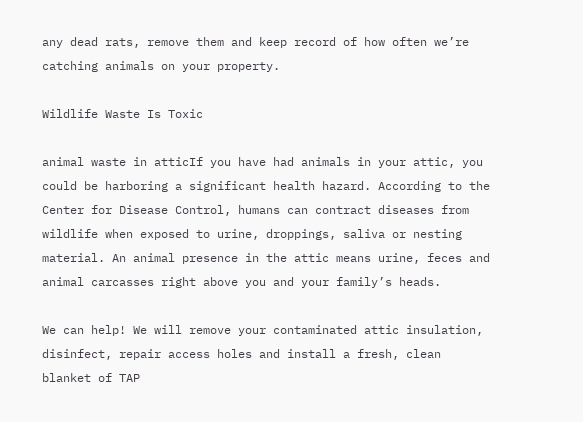any dead rats, remove them and keep record of how often we’re catching animals on your property.

Wildlife Waste Is Toxic

animal waste in atticIf you have had animals in your attic, you could be harboring a significant health hazard. According to the Center for Disease Control, humans can contract diseases from wildlife when exposed to urine, droppings, saliva or nesting material. An animal presence in the attic means urine, feces and animal carcasses right above you and your family’s heads.

We can help! We will remove your contaminated attic insulation, disinfect, repair access holes and install a fresh, clean blanket of TAP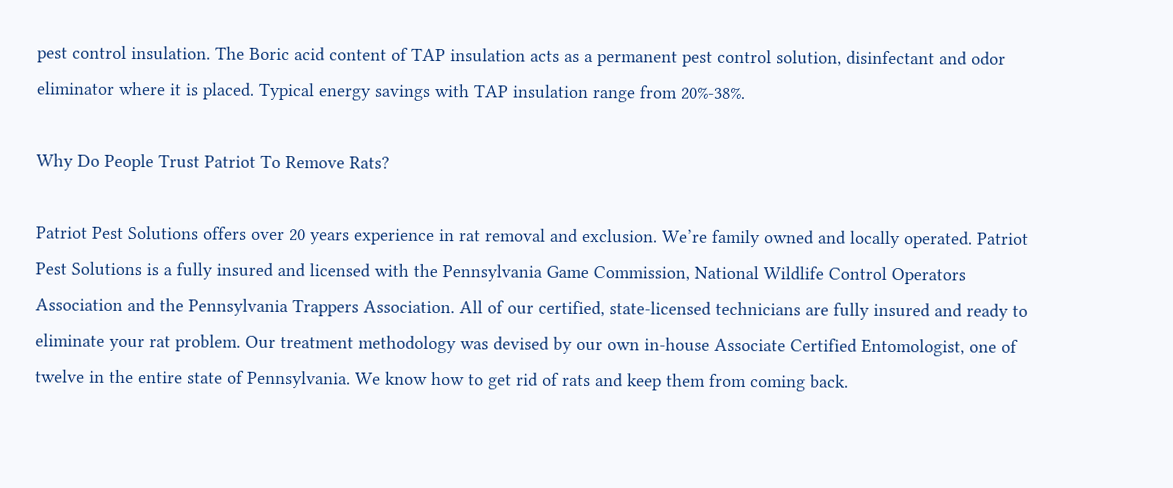pest control insulation. The Boric acid content of TAP insulation acts as a permanent pest control solution, disinfectant and odor eliminator where it is placed. Typical energy savings with TAP insulation range from 20%-38%.

Why Do People Trust Patriot To Remove Rats?

Patriot Pest Solutions offers over 20 years experience in rat removal and exclusion. We’re family owned and locally operated. Patriot Pest Solutions is a fully insured and licensed with the Pennsylvania Game Commission, National Wildlife Control Operators Association and the Pennsylvania Trappers Association. All of our certified, state-licensed technicians are fully insured and ready to eliminate your rat problem. Our treatment methodology was devised by our own in-house Associate Certified Entomologist, one of twelve in the entire state of Pennsylvania. We know how to get rid of rats and keep them from coming back.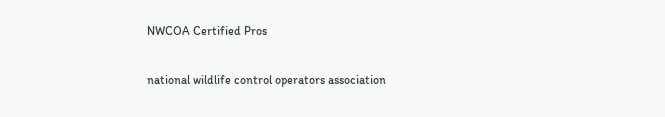NWCOA Certified Pros

national wildlife control operators association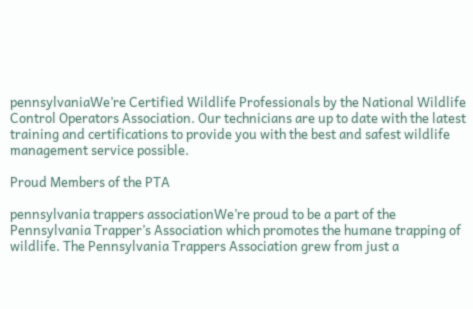pennsylvaniaWe’re Certified Wildlife Professionals by the National Wildlife Control Operators Association. Our technicians are up to date with the latest training and certifications to provide you with the best and safest wildlife management service possible.

Proud Members of the PTA

pennsylvania trappers associationWe’re proud to be a part of the Pennsylvania Trapper’s Association which promotes the humane trapping of wildlife. The Pennsylvania Trappers Association grew from just a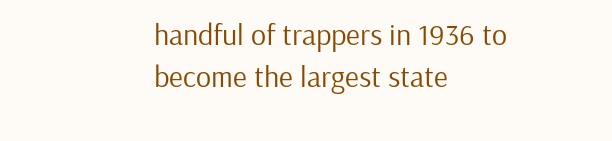handful of trappers in 1936 to become the largest state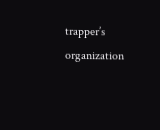trapper’s organization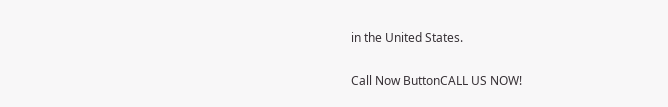in the United States.

Call Now ButtonCALL US NOW!